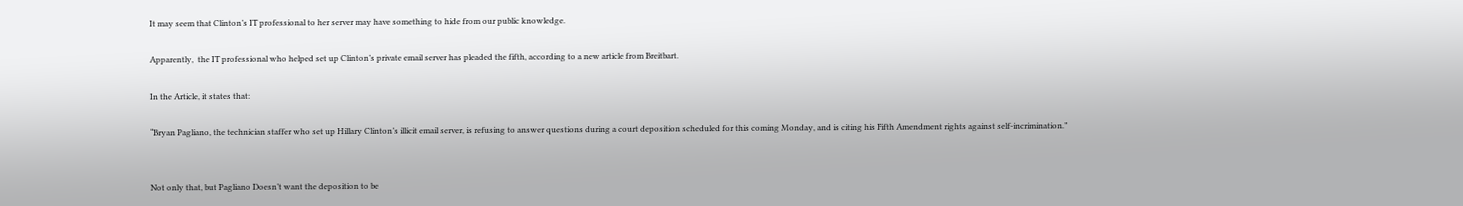It may seem that Clinton’s IT professional to her server may have something to hide from our public knowledge.

Apparently,  the IT professional who helped set up Clinton’s private email server has pleaded the fifth, according to a new article from Breitbart.

In the Article, it states that:

“Bryan Pagliano, the technician staffer who set up Hillary Clinton’s illicit email server, is refusing to answer questions during a court deposition scheduled for this coming Monday, and is citing his Fifth Amendment rights against self-incrimination.”


Not only that, but Pagliano Doesn’t want the deposition to be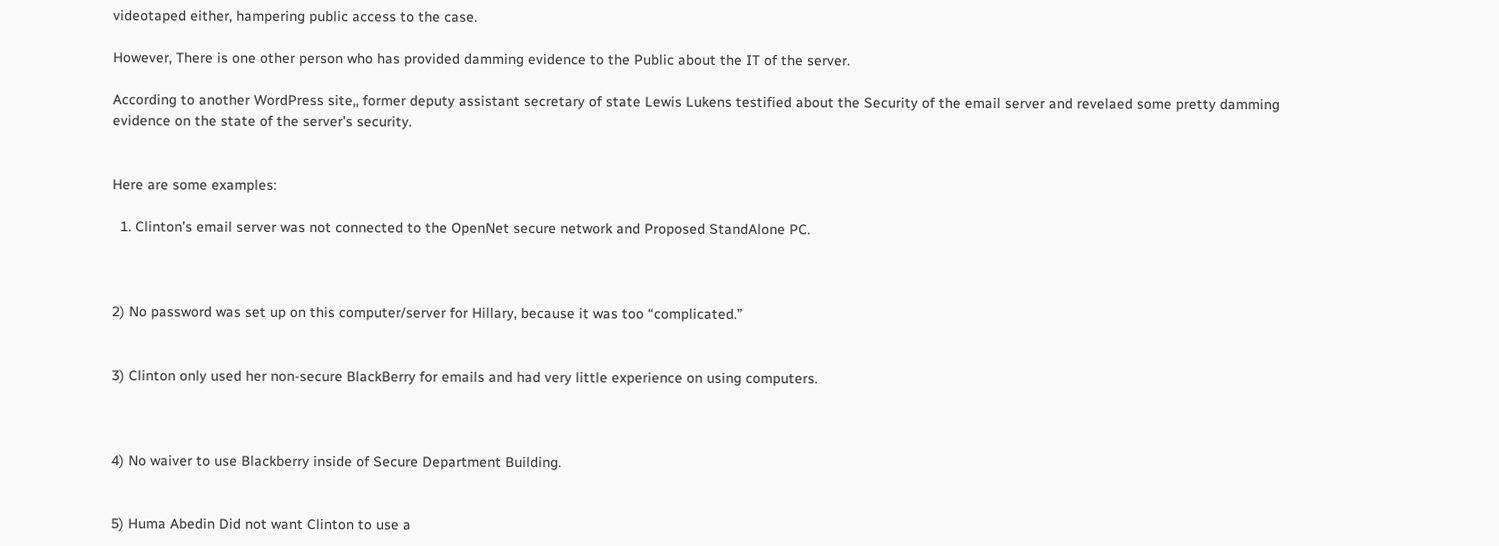videotaped either, hampering public access to the case.

However, There is one other person who has provided damming evidence to the Public about the IT of the server.

According to another WordPress site,, former deputy assistant secretary of state Lewis Lukens testified about the Security of the email server and revelaed some pretty damming evidence on the state of the server’s security.


Here are some examples:

  1. Clinton’s email server was not connected to the OpenNet secure network and Proposed StandAlone PC.



2) No password was set up on this computer/server for Hillary, because it was too “complicated.”


3) Clinton only used her non-secure BlackBerry for emails and had very little experience on using computers.



4) No waiver to use Blackberry inside of Secure Department Building.


5) Huma Abedin Did not want Clinton to use a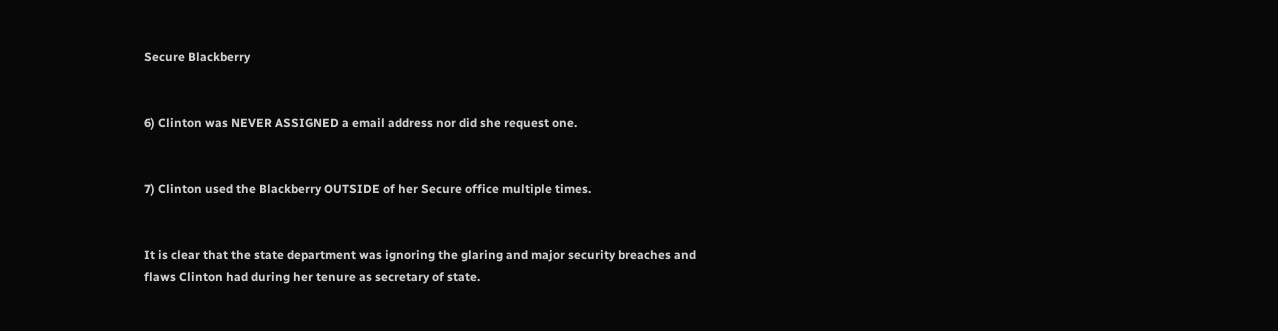Secure Blackberry


6) Clinton was NEVER ASSIGNED a email address nor did she request one.


7) Clinton used the Blackberry OUTSIDE of her Secure office multiple times.


It is clear that the state department was ignoring the glaring and major security breaches and flaws Clinton had during her tenure as secretary of state.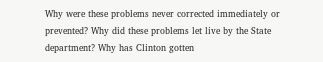Why were these problems never corrected immediately or prevented? Why did these problems let live by the State department? Why has Clinton gotten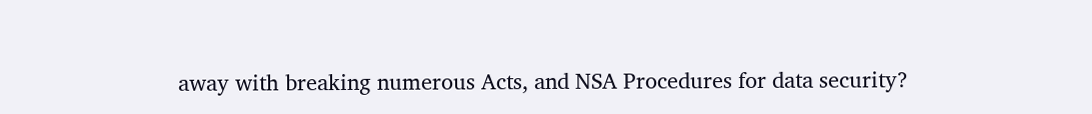away with breaking numerous Acts, and NSA Procedures for data security?